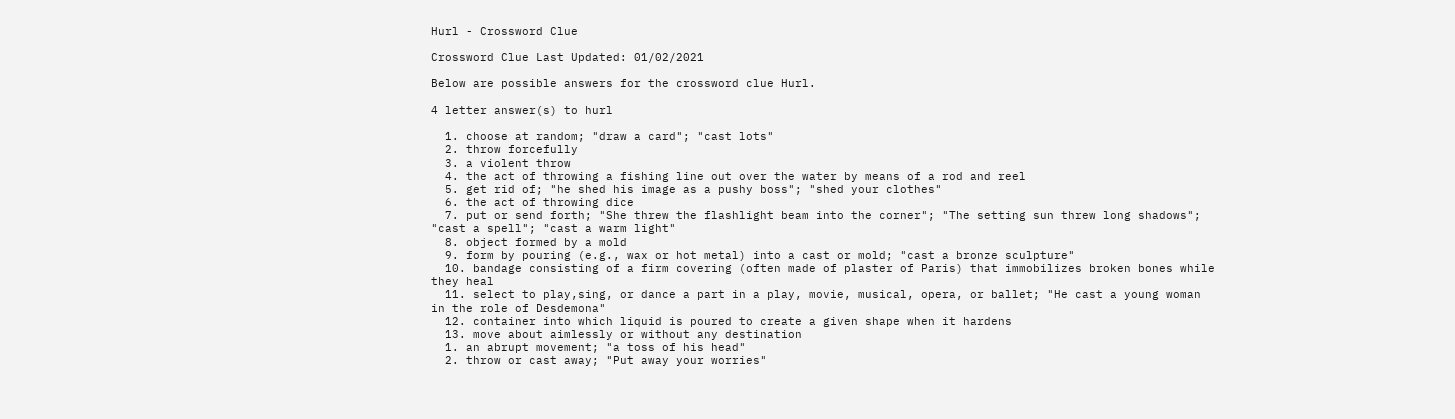Hurl - Crossword Clue

Crossword Clue Last Updated: 01/02/2021

Below are possible answers for the crossword clue Hurl.

4 letter answer(s) to hurl

  1. choose at random; "draw a card"; "cast lots"
  2. throw forcefully
  3. a violent throw
  4. the act of throwing a fishing line out over the water by means of a rod and reel
  5. get rid of; "he shed his image as a pushy boss"; "shed your clothes"
  6. the act of throwing dice
  7. put or send forth; "She threw the flashlight beam into the corner"; "The setting sun threw long shadows"; "cast a spell"; "cast a warm light"
  8. object formed by a mold
  9. form by pouring (e.g., wax or hot metal) into a cast or mold; "cast a bronze sculpture"
  10. bandage consisting of a firm covering (often made of plaster of Paris) that immobilizes broken bones while they heal
  11. select to play,sing, or dance a part in a play, movie, musical, opera, or ballet; "He cast a young woman in the role of Desdemona"
  12. container into which liquid is poured to create a given shape when it hardens
  13. move about aimlessly or without any destination
  1. an abrupt movement; "a toss of his head"
  2. throw or cast away; "Put away your worries"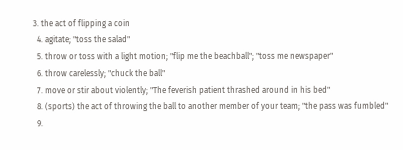3. the act of flipping a coin
  4. agitate; "toss the salad"
  5. throw or toss with a light motion; "flip me the beachball"; "toss me newspaper"
  6. throw carelessly; "chuck the ball"
  7. move or stir about violently; "The feverish patient thrashed around in his bed"
  8. (sports) the act of throwing the ball to another member of your team; "the pass was fumbled"
  9.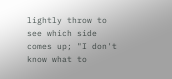lightly throw to see which side comes up; "I don't know what to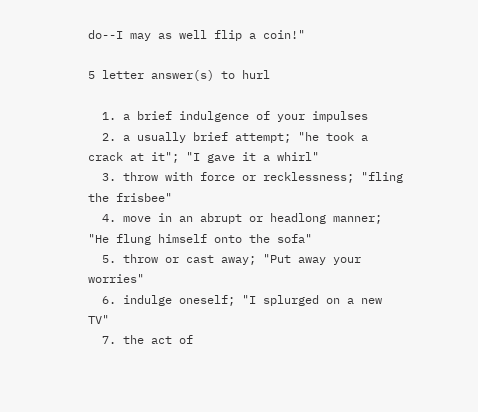do--I may as well flip a coin!"

5 letter answer(s) to hurl

  1. a brief indulgence of your impulses
  2. a usually brief attempt; "he took a crack at it"; "I gave it a whirl"
  3. throw with force or recklessness; "fling the frisbee"
  4. move in an abrupt or headlong manner; "He flung himself onto the sofa"
  5. throw or cast away; "Put away your worries"
  6. indulge oneself; "I splurged on a new TV"
  7. the act of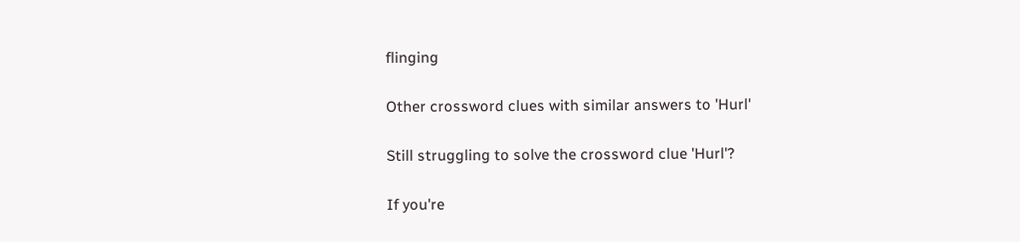flinging

Other crossword clues with similar answers to 'Hurl'

Still struggling to solve the crossword clue 'Hurl'?

If you're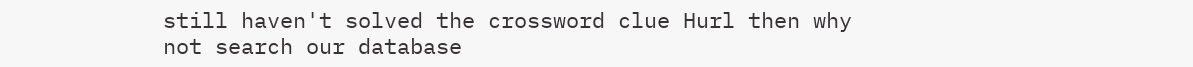still haven't solved the crossword clue Hurl then why not search our database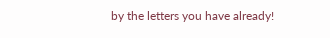by the letters you have already!